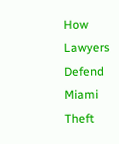How Lawyers Defend Miami Theft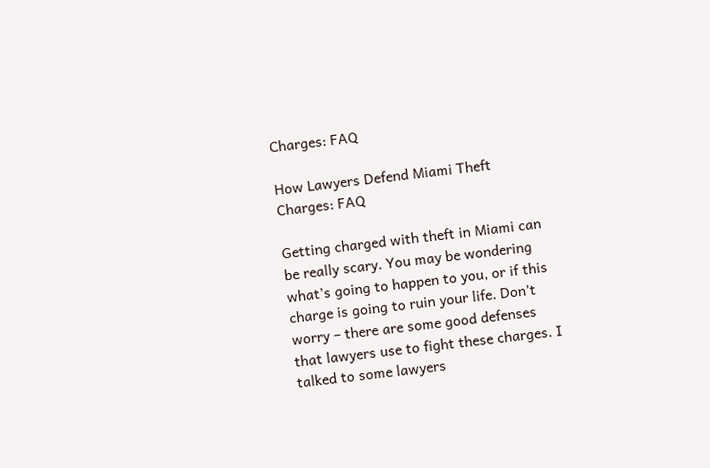Charges: FAQ

How Lawyers Defend Miami Theft Charges: FAQ

Getting charged with theft in Miami can be really scary. You may be wondering what’s going to happen to you, or if this charge is going to ruin your life. Don’t worry – there are some good defenses that lawyers use to fight these charges. I talked to some lawyers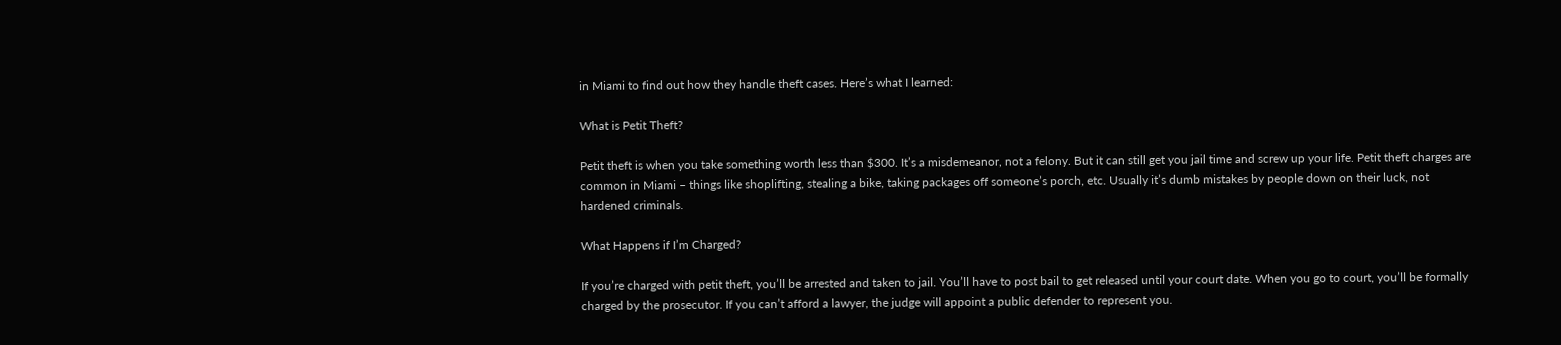in Miami to find out how they handle theft cases. Here’s what I learned:

What is Petit Theft?

Petit theft is when you take something worth less than $300. It’s a misdemeanor, not a felony. But it can still get you jail time and screw up your life. Petit theft charges are common in Miami – things like shoplifting, stealing a bike, taking packages off someone’s porch, etc. Usually it’s dumb mistakes by people down on their luck, not hardened criminals.

What Happens if I’m Charged?

If you’re charged with petit theft, you’ll be arrested and taken to jail. You’ll have to post bail to get released until your court date. When you go to court, you’ll be formally charged by the prosecutor. If you can’t afford a lawyer, the judge will appoint a public defender to represent you.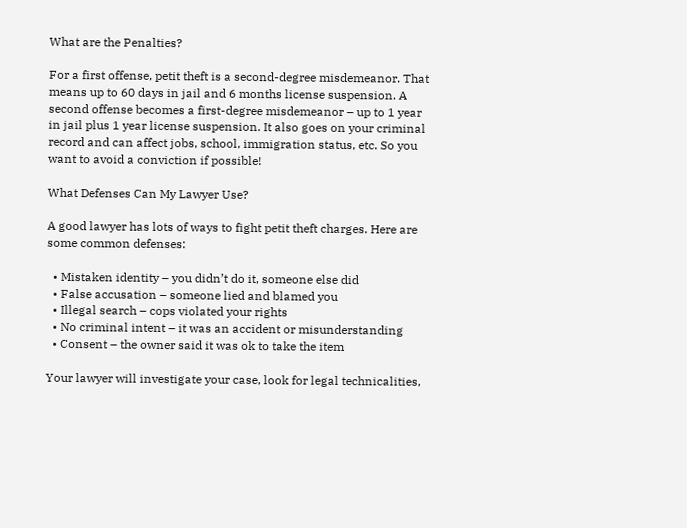What are the Penalties?

For a first offense, petit theft is a second-degree misdemeanor. That means up to 60 days in jail and 6 months license suspension. A second offense becomes a first-degree misdemeanor – up to 1 year in jail plus 1 year license suspension. It also goes on your criminal record and can affect jobs, school, immigration status, etc. So you want to avoid a conviction if possible!

What Defenses Can My Lawyer Use?

A good lawyer has lots of ways to fight petit theft charges. Here are some common defenses:

  • Mistaken identity – you didn’t do it, someone else did
  • False accusation – someone lied and blamed you
  • Illegal search – cops violated your rights
  • No criminal intent – it was an accident or misunderstanding
  • Consent – the owner said it was ok to take the item

Your lawyer will investigate your case, look for legal technicalities,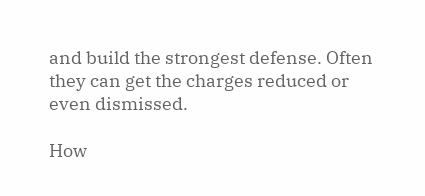and build the strongest defense. Often they can get the charges reduced or even dismissed.

How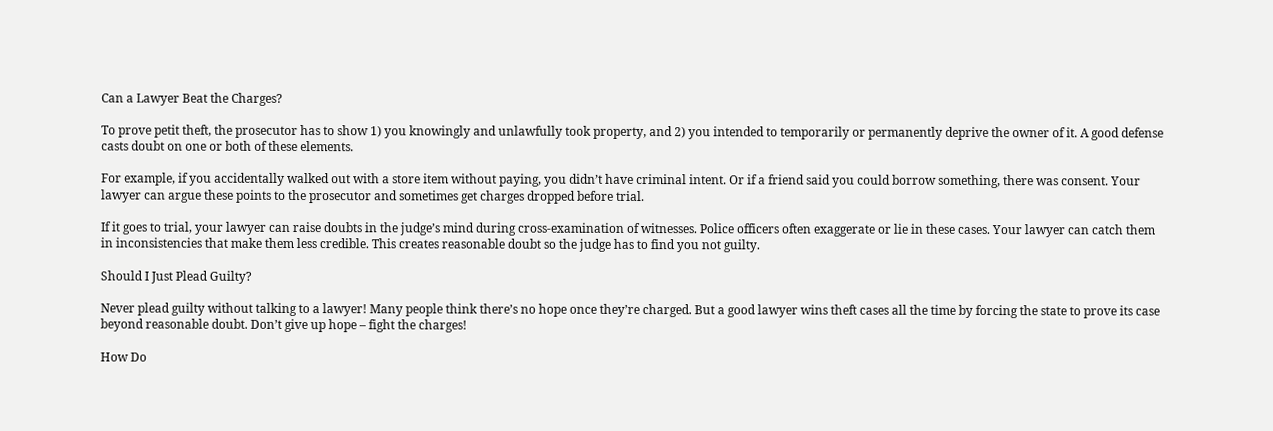Can a Lawyer Beat the Charges?

To prove petit theft, the prosecutor has to show 1) you knowingly and unlawfully took property, and 2) you intended to temporarily or permanently deprive the owner of it. A good defense casts doubt on one or both of these elements.

For example, if you accidentally walked out with a store item without paying, you didn’t have criminal intent. Or if a friend said you could borrow something, there was consent. Your lawyer can argue these points to the prosecutor and sometimes get charges dropped before trial.

If it goes to trial, your lawyer can raise doubts in the judge’s mind during cross-examination of witnesses. Police officers often exaggerate or lie in these cases. Your lawyer can catch them in inconsistencies that make them less credible. This creates reasonable doubt so the judge has to find you not guilty.

Should I Just Plead Guilty?

Never plead guilty without talking to a lawyer! Many people think there’s no hope once they’re charged. But a good lawyer wins theft cases all the time by forcing the state to prove its case beyond reasonable doubt. Don’t give up hope – fight the charges!

How Do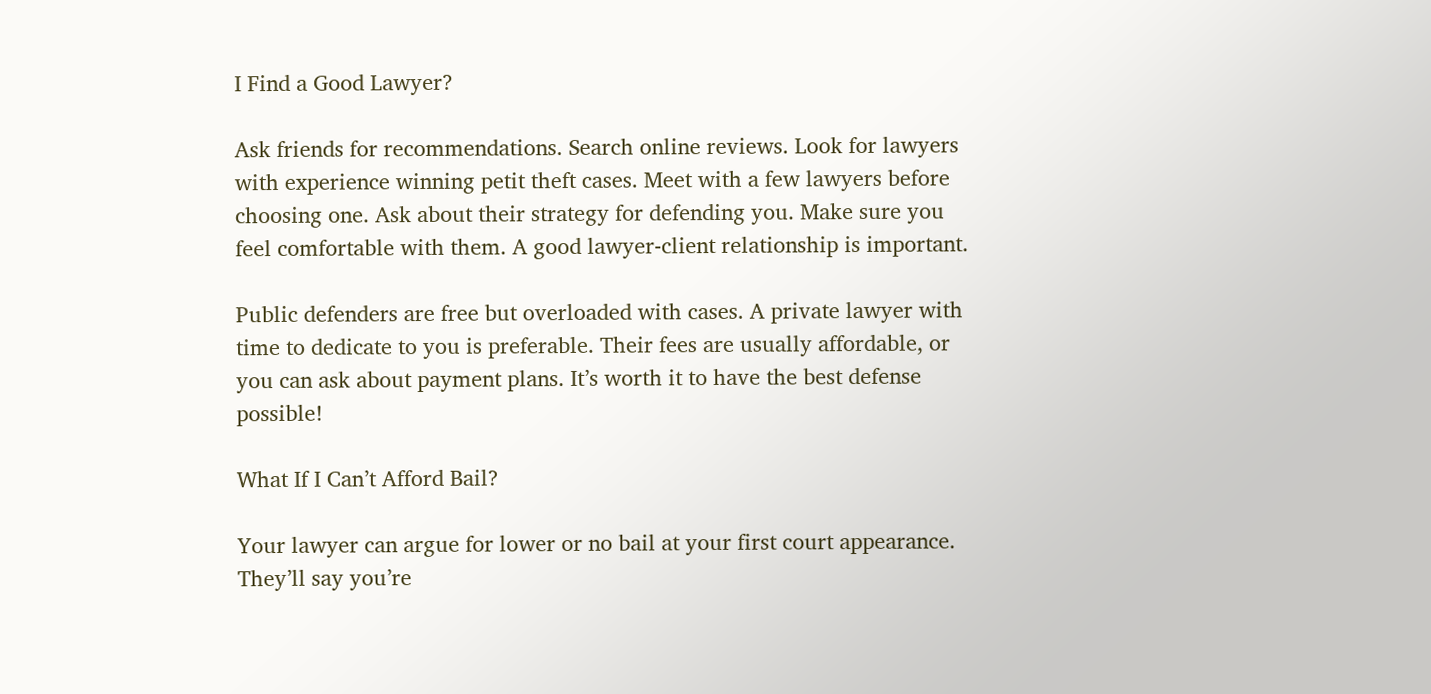I Find a Good Lawyer?

Ask friends for recommendations. Search online reviews. Look for lawyers with experience winning petit theft cases. Meet with a few lawyers before choosing one. Ask about their strategy for defending you. Make sure you feel comfortable with them. A good lawyer-client relationship is important.

Public defenders are free but overloaded with cases. A private lawyer with time to dedicate to you is preferable. Their fees are usually affordable, or you can ask about payment plans. It’s worth it to have the best defense possible!

What If I Can’t Afford Bail?

Your lawyer can argue for lower or no bail at your first court appearance. They’ll say you’re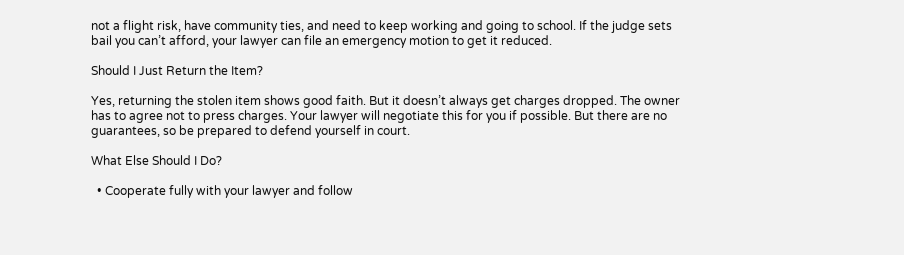not a flight risk, have community ties, and need to keep working and going to school. If the judge sets bail you can’t afford, your lawyer can file an emergency motion to get it reduced.

Should I Just Return the Item?

Yes, returning the stolen item shows good faith. But it doesn’t always get charges dropped. The owner has to agree not to press charges. Your lawyer will negotiate this for you if possible. But there are no guarantees, so be prepared to defend yourself in court.

What Else Should I Do?

  • Cooperate fully with your lawyer and follow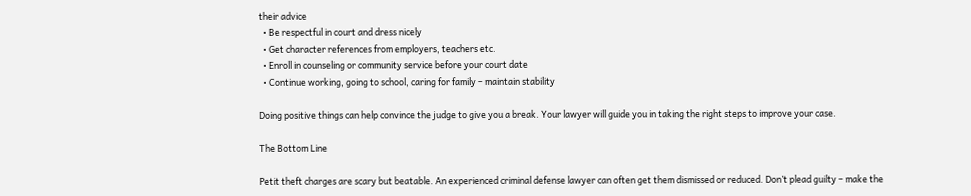their advice
  • Be respectful in court and dress nicely
  • Get character references from employers, teachers etc.
  • Enroll in counseling or community service before your court date
  • Continue working, going to school, caring for family – maintain stability

Doing positive things can help convince the judge to give you a break. Your lawyer will guide you in taking the right steps to improve your case.

The Bottom Line

Petit theft charges are scary but beatable. An experienced criminal defense lawyer can often get them dismissed or reduced. Don’t plead guilty – make the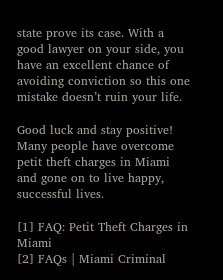state prove its case. With a good lawyer on your side, you have an excellent chance of avoiding conviction so this one mistake doesn’t ruin your life.

Good luck and stay positive! Many people have overcome petit theft charges in Miami and gone on to live happy, successful lives.

[1] FAQ: Petit Theft Charges in Miami
[2] FAQs | Miami Criminal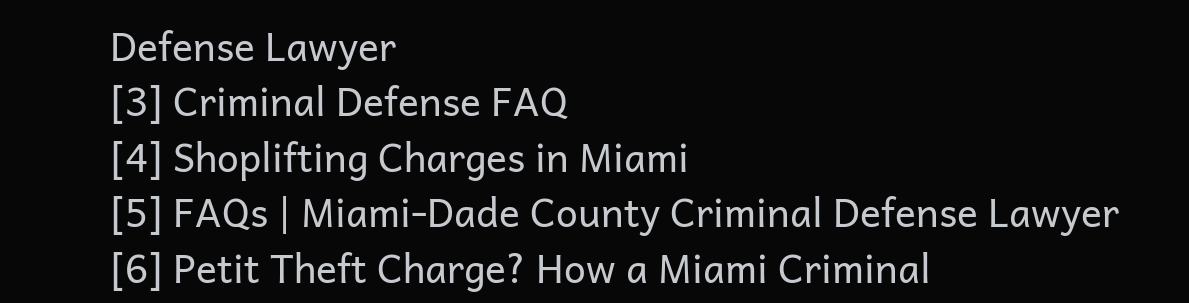Defense Lawyer
[3] Criminal Defense FAQ
[4] Shoplifting Charges in Miami
[5] FAQs | Miami-Dade County Criminal Defense Lawyer
[6] Petit Theft Charge? How a Miami Criminal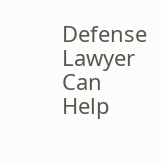Defense Lawyer Can Help